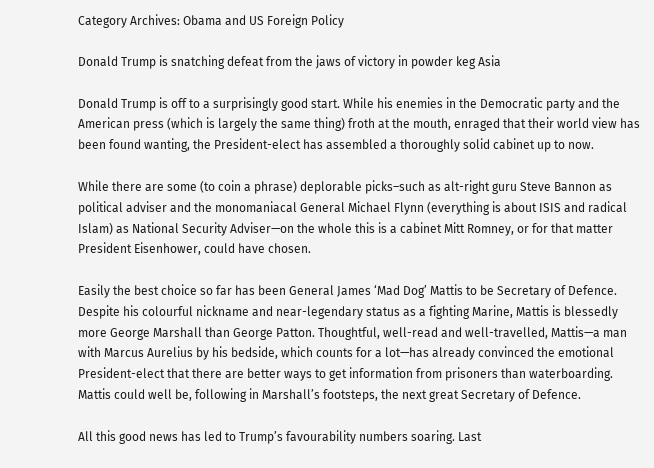Category Archives: Obama and US Foreign Policy

Donald Trump is snatching defeat from the jaws of victory in powder keg Asia

Donald Trump is off to a surprisingly good start. While his enemies in the Democratic party and the American press (which is largely the same thing) froth at the mouth, enraged that their world view has been found wanting, the President-elect has assembled a thoroughly solid cabinet up to now.

While there are some (to coin a phrase) deplorable picks–such as alt-right guru Steve Bannon as political adviser and the monomaniacal General Michael Flynn (everything is about ISIS and radical Islam) as National Security Adviser—on the whole this is a cabinet Mitt Romney, or for that matter President Eisenhower, could have chosen.

Easily the best choice so far has been General James ‘Mad Dog’ Mattis to be Secretary of Defence. Despite his colourful nickname and near-legendary status as a fighting Marine, Mattis is blessedly more George Marshall than George Patton. Thoughtful, well-read and well-travelled, Mattis—a man with Marcus Aurelius by his bedside, which counts for a lot—has already convinced the emotional President-elect that there are better ways to get information from prisoners than waterboarding. Mattis could well be, following in Marshall’s footsteps, the next great Secretary of Defence.

All this good news has led to Trump’s favourability numbers soaring. Last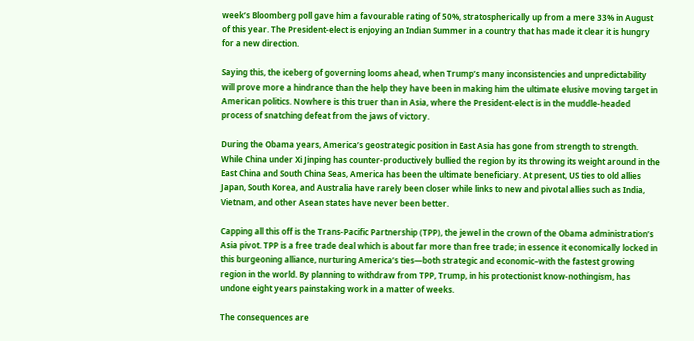week’s Bloomberg poll gave him a favourable rating of 50%, stratospherically up from a mere 33% in August of this year. The President-elect is enjoying an Indian Summer in a country that has made it clear it is hungry for a new direction.

Saying this, the iceberg of governing looms ahead, when Trump’s many inconsistencies and unpredictability will prove more a hindrance than the help they have been in making him the ultimate elusive moving target in American politics. Nowhere is this truer than in Asia, where the President-elect is in the muddle-headed process of snatching defeat from the jaws of victory.

During the Obama years, America’s geostrategic position in East Asia has gone from strength to strength. While China under Xi Jinping has counter-productively bullied the region by its throwing its weight around in the East China and South China Seas, America has been the ultimate beneficiary. At present, US ties to old allies Japan, South Korea, and Australia have rarely been closer while links to new and pivotal allies such as India, Vietnam, and other Asean states have never been better.

Capping all this off is the Trans-Pacific Partnership (TPP), the jewel in the crown of the Obama administration’s Asia pivot. TPP is a free trade deal which is about far more than free trade; in essence it economically locked in this burgeoning alliance, nurturing America’s ties—both strategic and economic–with the fastest growing region in the world. By planning to withdraw from TPP, Trump, in his protectionist know-nothingism, has undone eight years painstaking work in a matter of weeks.

The consequences are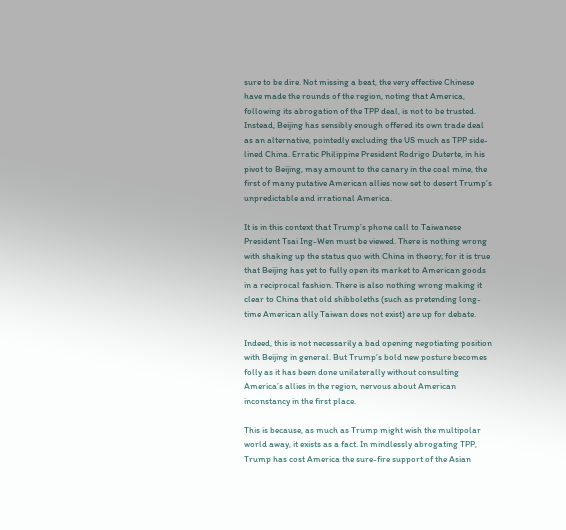sure to be dire. Not missing a beat, the very effective Chinese have made the rounds of the region, noting that America, following its abrogation of the TPP deal, is not to be trusted. Instead, Beijing has sensibly enough offered its own trade deal as an alternative, pointedly excluding the US much as TPP side-lined China. Erratic Philippine President Rodrigo Duterte, in his pivot to Beijing, may amount to the canary in the coal mine, the first of many putative American allies now set to desert Trump’s unpredictable and irrational America.

It is in this context that Trump’s phone call to Taiwanese President Tsai Ing-Wen must be viewed. There is nothing wrong with shaking up the status quo with China in theory; for it is true that Beijing has yet to fully open its market to American goods in a reciprocal fashion. There is also nothing wrong making it clear to China that old shibboleths (such as pretending long-time American ally Taiwan does not exist) are up for debate.

Indeed, this is not necessarily a bad opening negotiating position with Beijing in general. But Trump’s bold new posture becomes folly as it has been done unilaterally without consulting America’s allies in the region, nervous about American inconstancy in the first place.

This is because, as much as Trump might wish the multipolar world away, it exists as a fact. In mindlessly abrogating TPP, Trump has cost America the sure-fire support of the Asian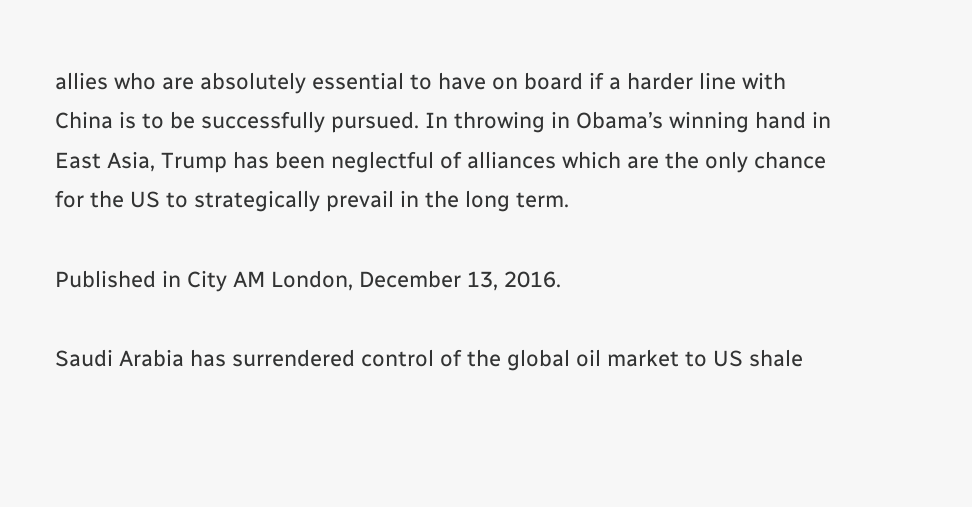allies who are absolutely essential to have on board if a harder line with China is to be successfully pursued. In throwing in Obama’s winning hand in East Asia, Trump has been neglectful of alliances which are the only chance for the US to strategically prevail in the long term.

Published in City AM London, December 13, 2016.

Saudi Arabia has surrendered control of the global oil market to US shale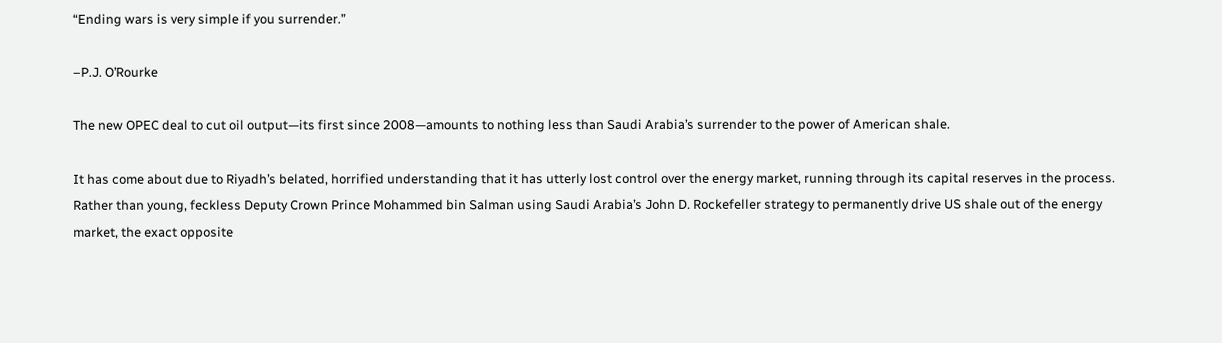“Ending wars is very simple if you surrender.”

–P.J. O’Rourke

The new OPEC deal to cut oil output—its first since 2008—amounts to nothing less than Saudi Arabia’s surrender to the power of American shale.

It has come about due to Riyadh’s belated, horrified understanding that it has utterly lost control over the energy market, running through its capital reserves in the process. Rather than young, feckless Deputy Crown Prince Mohammed bin Salman using Saudi Arabia’s John D. Rockefeller strategy to permanently drive US shale out of the energy market, the exact opposite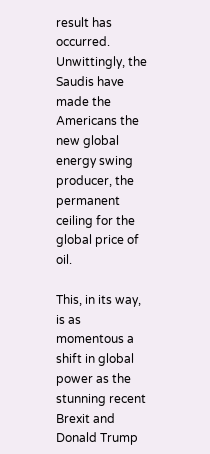result has occurred. Unwittingly, the Saudis have made the Americans the new global energy swing producer, the permanent ceiling for the global price of oil.

This, in its way, is as momentous a shift in global power as the stunning recent Brexit and Donald Trump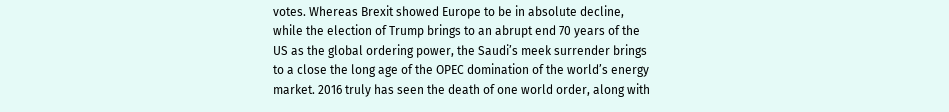votes. Whereas Brexit showed Europe to be in absolute decline, while the election of Trump brings to an abrupt end 70 years of the US as the global ordering power, the Saudi’s meek surrender brings to a close the long age of the OPEC domination of the world’s energy market. 2016 truly has seen the death of one world order, along with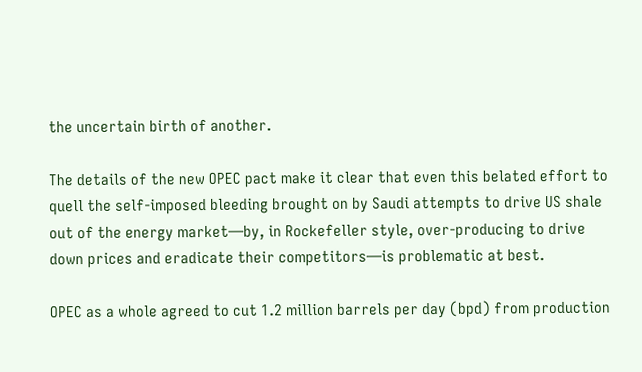the uncertain birth of another.

The details of the new OPEC pact make it clear that even this belated effort to quell the self-imposed bleeding brought on by Saudi attempts to drive US shale out of the energy market—by, in Rockefeller style, over-producing to drive down prices and eradicate their competitors—is problematic at best.

OPEC as a whole agreed to cut 1.2 million barrels per day (bpd) from production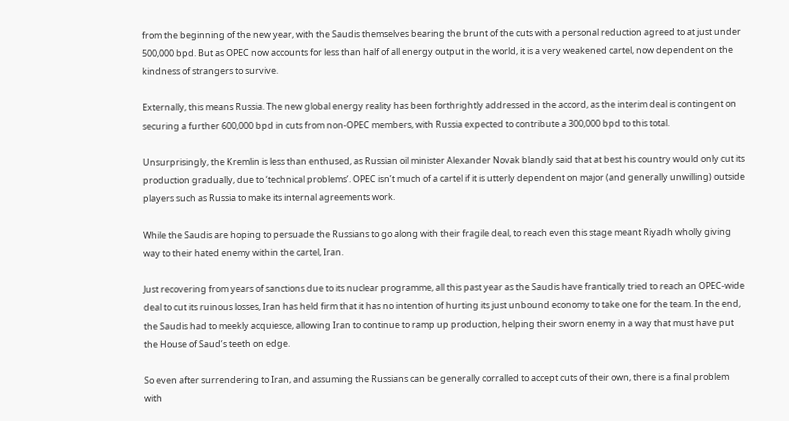from the beginning of the new year, with the Saudis themselves bearing the brunt of the cuts with a personal reduction agreed to at just under 500,000 bpd. But as OPEC now accounts for less than half of all energy output in the world, it is a very weakened cartel, now dependent on the kindness of strangers to survive.

Externally, this means Russia. The new global energy reality has been forthrightly addressed in the accord, as the interim deal is contingent on securing a further 600,000 bpd in cuts from non-OPEC members, with Russia expected to contribute a 300,000 bpd to this total.

Unsurprisingly, the Kremlin is less than enthused, as Russian oil minister Alexander Novak blandly said that at best his country would only cut its production gradually, due to ‘technical problems’. OPEC isn’t much of a cartel if it is utterly dependent on major (and generally unwilling) outside players such as Russia to make its internal agreements work.

While the Saudis are hoping to persuade the Russians to go along with their fragile deal, to reach even this stage meant Riyadh wholly giving way to their hated enemy within the cartel, Iran.

Just recovering from years of sanctions due to its nuclear programme, all this past year as the Saudis have frantically tried to reach an OPEC-wide deal to cut its ruinous losses, Iran has held firm that it has no intention of hurting its just unbound economy to take one for the team. In the end, the Saudis had to meekly acquiesce, allowing Iran to continue to ramp up production, helping their sworn enemy in a way that must have put the House of Saud’s teeth on edge.

So even after surrendering to Iran, and assuming the Russians can be generally corralled to accept cuts of their own, there is a final problem with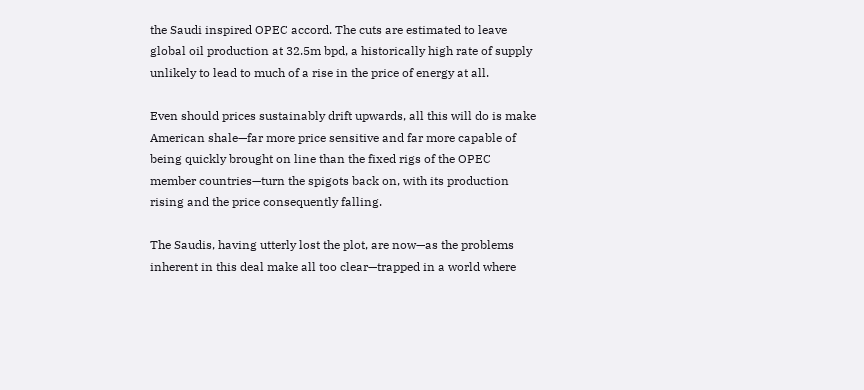the Saudi inspired OPEC accord. The cuts are estimated to leave global oil production at 32.5m bpd, a historically high rate of supply unlikely to lead to much of a rise in the price of energy at all.

Even should prices sustainably drift upwards, all this will do is make American shale—far more price sensitive and far more capable of being quickly brought on line than the fixed rigs of the OPEC member countries—turn the spigots back on, with its production rising and the price consequently falling.

The Saudis, having utterly lost the plot, are now—as the problems inherent in this deal make all too clear—trapped in a world where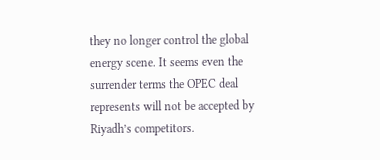they no longer control the global energy scene. It seems even the surrender terms the OPEC deal represents will not be accepted by Riyadh’s competitors.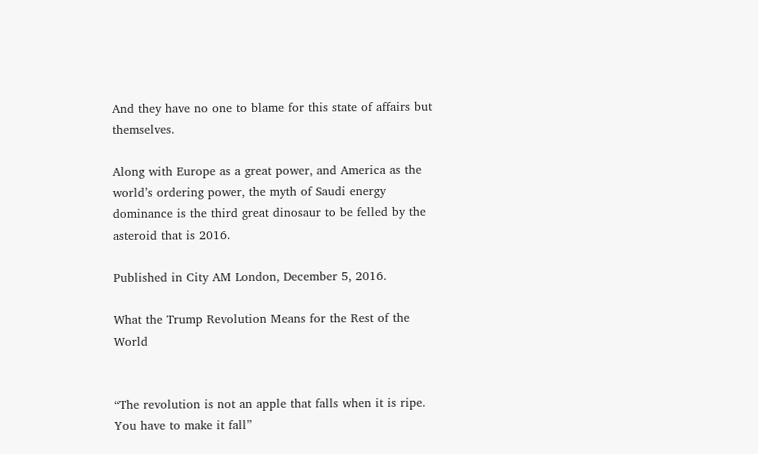And they have no one to blame for this state of affairs but themselves.

Along with Europe as a great power, and America as the world’s ordering power, the myth of Saudi energy dominance is the third great dinosaur to be felled by the asteroid that is 2016.

Published in City AM London, December 5, 2016.

What the Trump Revolution Means for the Rest of the World


“The revolution is not an apple that falls when it is ripe. You have to make it fall”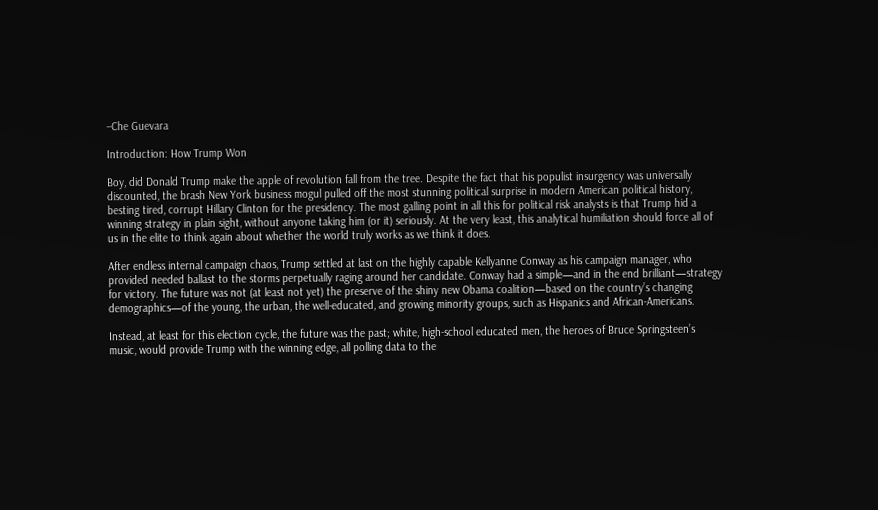–Che Guevara

Introduction: How Trump Won

Boy, did Donald Trump make the apple of revolution fall from the tree. Despite the fact that his populist insurgency was universally discounted, the brash New York business mogul pulled off the most stunning political surprise in modern American political history, besting tired, corrupt Hillary Clinton for the presidency. The most galling point in all this for political risk analysts is that Trump hid a winning strategy in plain sight, without anyone taking him (or it) seriously. At the very least, this analytical humiliation should force all of us in the elite to think again about whether the world truly works as we think it does.

After endless internal campaign chaos, Trump settled at last on the highly capable Kellyanne Conway as his campaign manager, who provided needed ballast to the storms perpetually raging around her candidate. Conway had a simple—and in the end brilliant—strategy for victory. The future was not (at least not yet) the preserve of the shiny new Obama coalition—based on the country’s changing demographics—of the young, the urban, the well-educated, and growing minority groups, such as Hispanics and African-Americans.

Instead, at least for this election cycle, the future was the past; white, high-school educated men, the heroes of Bruce Springsteen’s music, would provide Trump with the winning edge, all polling data to the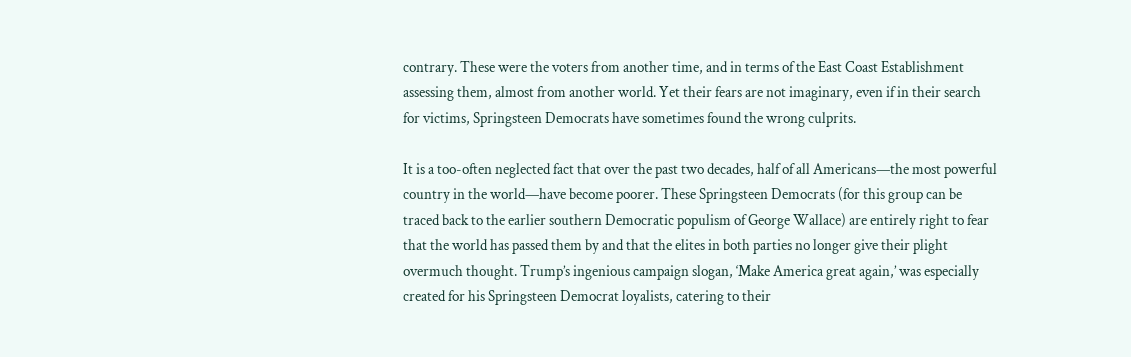contrary. These were the voters from another time, and in terms of the East Coast Establishment assessing them, almost from another world. Yet their fears are not imaginary, even if in their search for victims, Springsteen Democrats have sometimes found the wrong culprits.

It is a too-often neglected fact that over the past two decades, half of all Americans—the most powerful country in the world—have become poorer. These Springsteen Democrats (for this group can be traced back to the earlier southern Democratic populism of George Wallace) are entirely right to fear that the world has passed them by and that the elites in both parties no longer give their plight overmuch thought. Trump’s ingenious campaign slogan, ‘Make America great again,’ was especially created for his Springsteen Democrat loyalists, catering to their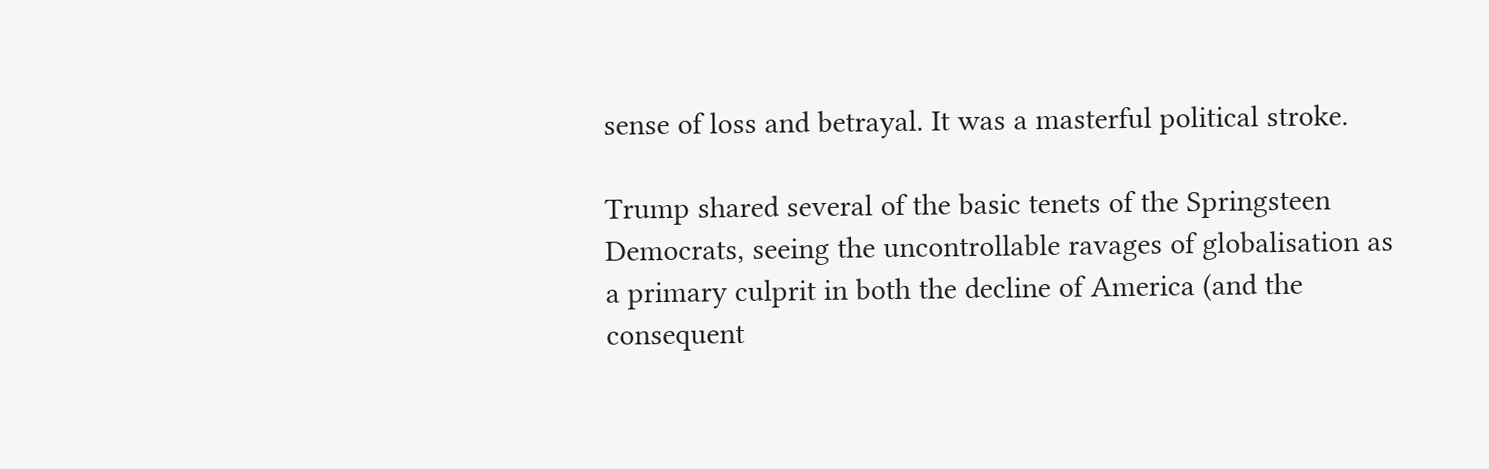sense of loss and betrayal. It was a masterful political stroke.

Trump shared several of the basic tenets of the Springsteen Democrats, seeing the uncontrollable ravages of globalisation as a primary culprit in both the decline of America (and the consequent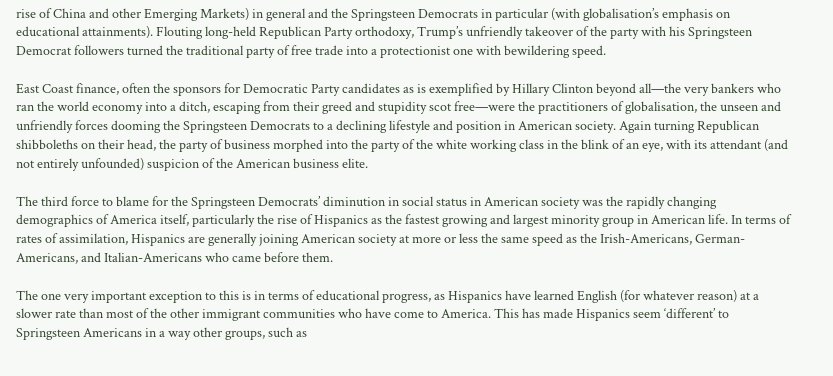rise of China and other Emerging Markets) in general and the Springsteen Democrats in particular (with globalisation’s emphasis on educational attainments). Flouting long-held Republican Party orthodoxy, Trump’s unfriendly takeover of the party with his Springsteen Democrat followers turned the traditional party of free trade into a protectionist one with bewildering speed.

East Coast finance, often the sponsors for Democratic Party candidates as is exemplified by Hillary Clinton beyond all—the very bankers who ran the world economy into a ditch, escaping from their greed and stupidity scot free—were the practitioners of globalisation, the unseen and unfriendly forces dooming the Springsteen Democrats to a declining lifestyle and position in American society. Again turning Republican shibboleths on their head, the party of business morphed into the party of the white working class in the blink of an eye, with its attendant (and not entirely unfounded) suspicion of the American business elite.

The third force to blame for the Springsteen Democrats’ diminution in social status in American society was the rapidly changing demographics of America itself, particularly the rise of Hispanics as the fastest growing and largest minority group in American life. In terms of rates of assimilation, Hispanics are generally joining American society at more or less the same speed as the Irish-Americans, German-Americans, and Italian-Americans who came before them.

The one very important exception to this is in terms of educational progress, as Hispanics have learned English (for whatever reason) at a slower rate than most of the other immigrant communities who have come to America. This has made Hispanics seem ‘different’ to Springsteen Americans in a way other groups, such as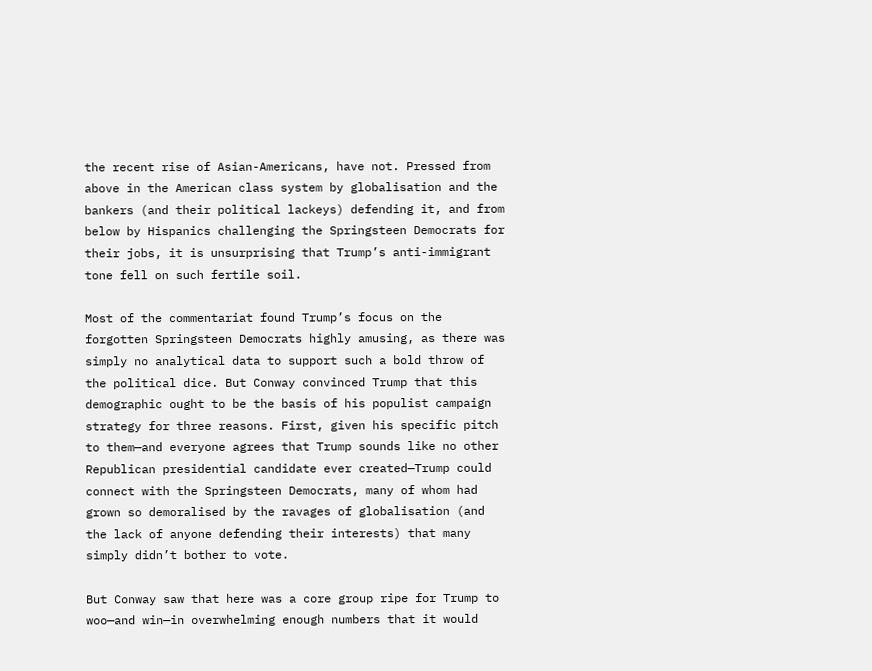the recent rise of Asian-Americans, have not. Pressed from above in the American class system by globalisation and the bankers (and their political lackeys) defending it, and from below by Hispanics challenging the Springsteen Democrats for their jobs, it is unsurprising that Trump’s anti-immigrant tone fell on such fertile soil.

Most of the commentariat found Trump’s focus on the forgotten Springsteen Democrats highly amusing, as there was simply no analytical data to support such a bold throw of the political dice. But Conway convinced Trump that this demographic ought to be the basis of his populist campaign strategy for three reasons. First, given his specific pitch to them—and everyone agrees that Trump sounds like no other Republican presidential candidate ever created—Trump could connect with the Springsteen Democrats, many of whom had grown so demoralised by the ravages of globalisation (and the lack of anyone defending their interests) that many simply didn’t bother to vote.

But Conway saw that here was a core group ripe for Trump to woo—and win—in overwhelming enough numbers that it would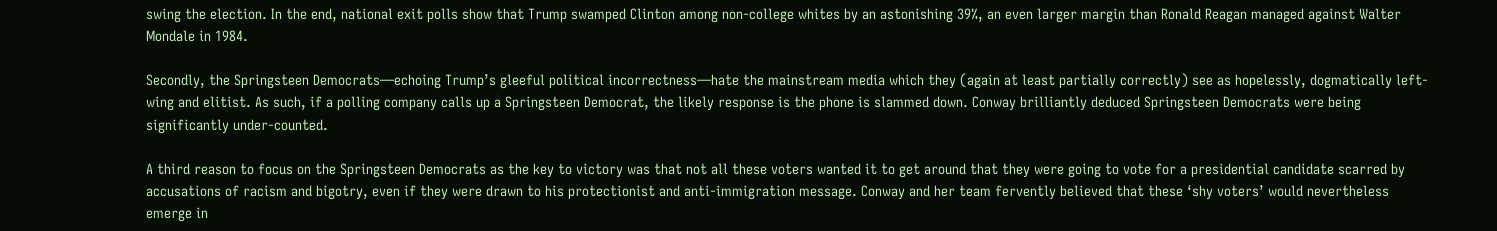swing the election. In the end, national exit polls show that Trump swamped Clinton among non-college whites by an astonishing 39%, an even larger margin than Ronald Reagan managed against Walter Mondale in 1984.

Secondly, the Springsteen Democrats—echoing Trump’s gleeful political incorrectness—hate the mainstream media which they (again at least partially correctly) see as hopelessly, dogmatically left-wing and elitist. As such, if a polling company calls up a Springsteen Democrat, the likely response is the phone is slammed down. Conway brilliantly deduced Springsteen Democrats were being significantly under-counted.

A third reason to focus on the Springsteen Democrats as the key to victory was that not all these voters wanted it to get around that they were going to vote for a presidential candidate scarred by accusations of racism and bigotry, even if they were drawn to his protectionist and anti-immigration message. Conway and her team fervently believed that these ‘shy voters’ would nevertheless emerge in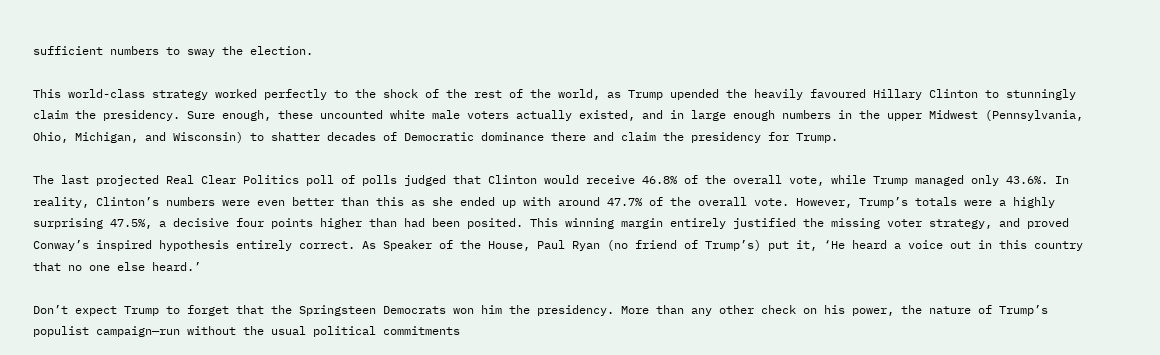sufficient numbers to sway the election.

This world-class strategy worked perfectly to the shock of the rest of the world, as Trump upended the heavily favoured Hillary Clinton to stunningly claim the presidency. Sure enough, these uncounted white male voters actually existed, and in large enough numbers in the upper Midwest (Pennsylvania, Ohio, Michigan, and Wisconsin) to shatter decades of Democratic dominance there and claim the presidency for Trump.

The last projected Real Clear Politics poll of polls judged that Clinton would receive 46.8% of the overall vote, while Trump managed only 43.6%. In reality, Clinton’s numbers were even better than this as she ended up with around 47.7% of the overall vote. However, Trump’s totals were a highly surprising 47.5%, a decisive four points higher than had been posited. This winning margin entirely justified the missing voter strategy, and proved Conway’s inspired hypothesis entirely correct. As Speaker of the House, Paul Ryan (no friend of Trump’s) put it, ‘He heard a voice out in this country that no one else heard.’

Don’t expect Trump to forget that the Springsteen Democrats won him the presidency. More than any other check on his power, the nature of Trump’s populist campaign—run without the usual political commitments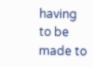having to be made to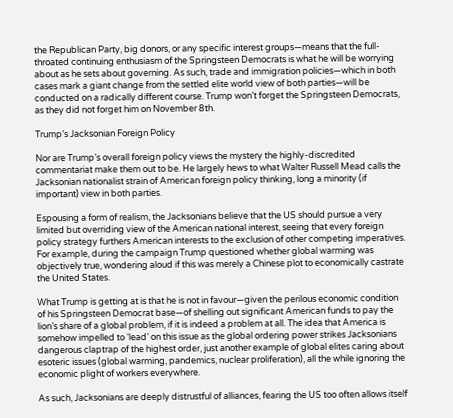the Republican Party, big donors, or any specific interest groups—means that the full-throated continuing enthusiasm of the Springsteen Democrats is what he will be worrying about as he sets about governing. As such, trade and immigration policies—which in both cases mark a giant change from the settled elite world view of both parties—will be conducted on a radically different course. Trump won’t forget the Springsteen Democrats, as they did not forget him on November 8th.

Trump’s Jacksonian Foreign Policy

Nor are Trump’s overall foreign policy views the mystery the highly-discredited commentariat make them out to be. He largely hews to what Walter Russell Mead calls the Jacksonian nationalist strain of American foreign policy thinking, long a minority (if important) view in both parties.

Espousing a form of realism, the Jacksonians believe that the US should pursue a very limited but overriding view of the American national interest, seeing that every foreign policy strategy furthers American interests to the exclusion of other competing imperatives. For example, during the campaign Trump questioned whether global warming was objectively true, wondering aloud if this was merely a Chinese plot to economically castrate the United States.

What Trump is getting at is that he is not in favour—given the perilous economic condition of his Springsteen Democrat base—of shelling out significant American funds to pay the lion’s share of a global problem, if it is indeed a problem at all. The idea that America is somehow impelled to ‘lead’ on this issue as the global ordering power strikes Jacksonians dangerous claptrap of the highest order, just another example of global elites caring about esoteric issues (global warming, pandemics, nuclear proliferation), all the while ignoring the economic plight of workers everywhere.

As such, Jacksonians are deeply distrustful of alliances, fearing the US too often allows itself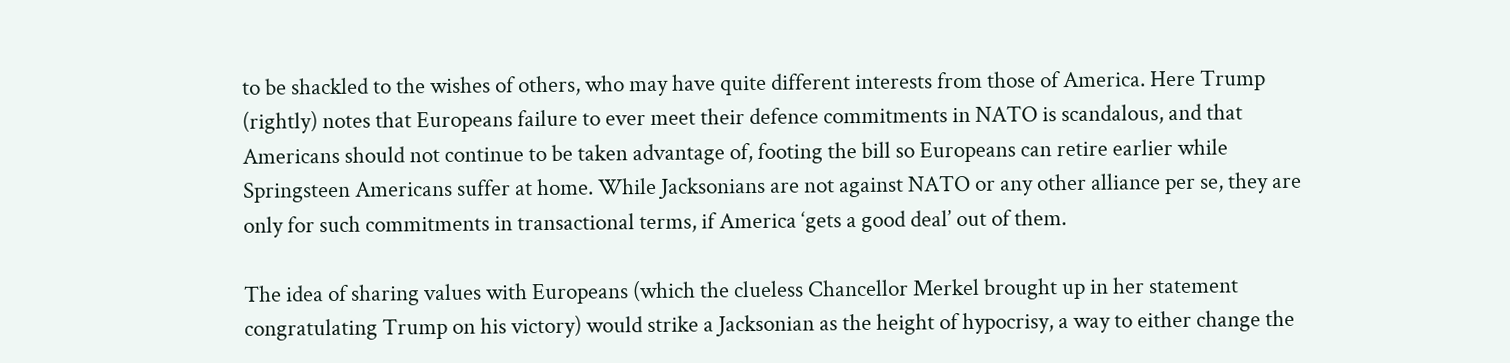to be shackled to the wishes of others, who may have quite different interests from those of America. Here Trump (rightly) notes that Europeans failure to ever meet their defence commitments in NATO is scandalous, and that Americans should not continue to be taken advantage of, footing the bill so Europeans can retire earlier while Springsteen Americans suffer at home. While Jacksonians are not against NATO or any other alliance per se, they are only for such commitments in transactional terms, if America ‘gets a good deal’ out of them.

The idea of sharing values with Europeans (which the clueless Chancellor Merkel brought up in her statement congratulating Trump on his victory) would strike a Jacksonian as the height of hypocrisy, a way to either change the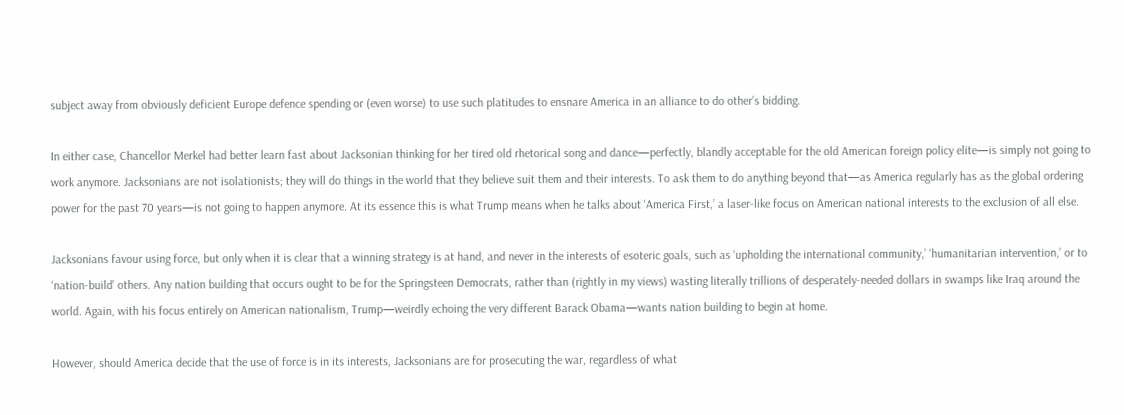subject away from obviously deficient Europe defence spending or (even worse) to use such platitudes to ensnare America in an alliance to do other’s bidding.

In either case, Chancellor Merkel had better learn fast about Jacksonian thinking for her tired old rhetorical song and dance—perfectly, blandly acceptable for the old American foreign policy elite—is simply not going to work anymore. Jacksonians are not isolationists; they will do things in the world that they believe suit them and their interests. To ask them to do anything beyond that—as America regularly has as the global ordering power for the past 70 years—is not going to happen anymore. At its essence this is what Trump means when he talks about ‘America First,’ a laser-like focus on American national interests to the exclusion of all else.

Jacksonians favour using force, but only when it is clear that a winning strategy is at hand, and never in the interests of esoteric goals, such as ‘upholding the international community,’ ‘humanitarian intervention,’ or to ‘nation-build’ others. Any nation building that occurs ought to be for the Springsteen Democrats, rather than (rightly in my views) wasting literally trillions of desperately-needed dollars in swamps like Iraq around the world. Again, with his focus entirely on American nationalism, Trump—weirdly echoing the very different Barack Obama—wants nation building to begin at home.

However, should America decide that the use of force is in its interests, Jacksonians are for prosecuting the war, regardless of what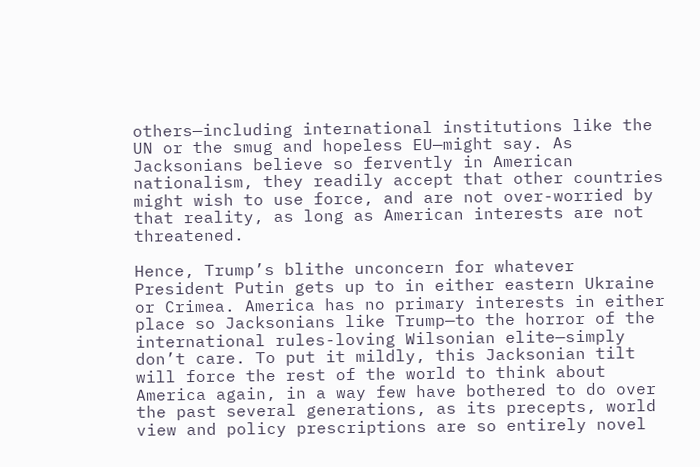others—including international institutions like the UN or the smug and hopeless EU—might say. As Jacksonians believe so fervently in American nationalism, they readily accept that other countries might wish to use force, and are not over-worried by that reality, as long as American interests are not threatened.

Hence, Trump’s blithe unconcern for whatever President Putin gets up to in either eastern Ukraine or Crimea. America has no primary interests in either place so Jacksonians like Trump—to the horror of the international rules-loving Wilsonian elite—simply don’t care. To put it mildly, this Jacksonian tilt will force the rest of the world to think about America again, in a way few have bothered to do over the past several generations, as its precepts, world view and policy prescriptions are so entirely novel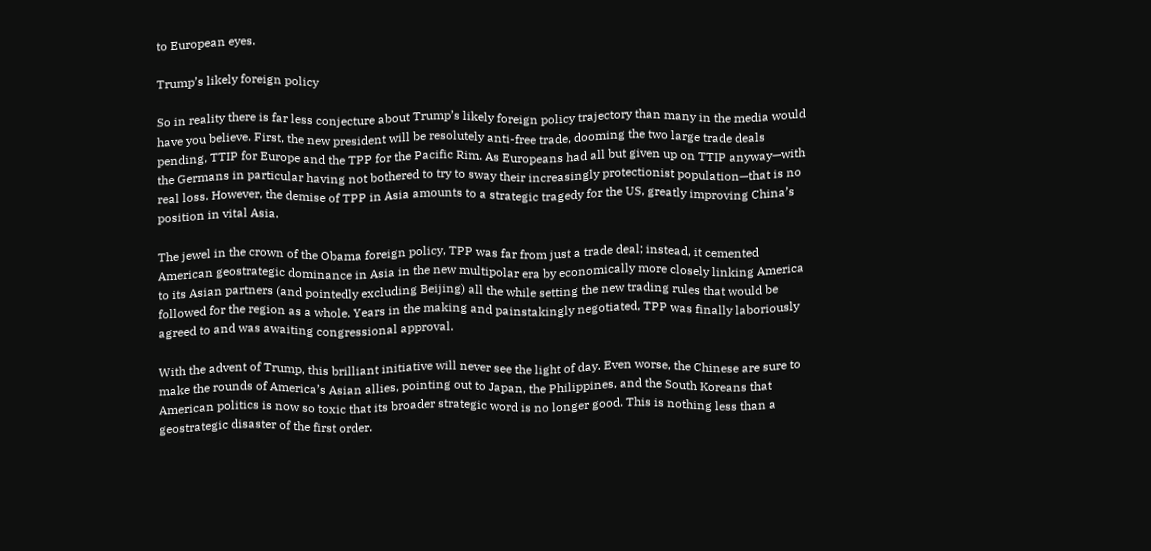to European eyes.

Trump’s likely foreign policy

So in reality there is far less conjecture about Trump’s likely foreign policy trajectory than many in the media would have you believe. First, the new president will be resolutely anti-free trade, dooming the two large trade deals pending, TTIP for Europe and the TPP for the Pacific Rim. As Europeans had all but given up on TTIP anyway—with the Germans in particular having not bothered to try to sway their increasingly protectionist population—that is no real loss. However, the demise of TPP in Asia amounts to a strategic tragedy for the US, greatly improving China’s position in vital Asia.

The jewel in the crown of the Obama foreign policy, TPP was far from just a trade deal; instead, it cemented American geostrategic dominance in Asia in the new multipolar era by economically more closely linking America to its Asian partners (and pointedly excluding Beijing) all the while setting the new trading rules that would be followed for the region as a whole. Years in the making and painstakingly negotiated, TPP was finally laboriously agreed to and was awaiting congressional approval.

With the advent of Trump, this brilliant initiative will never see the light of day. Even worse, the Chinese are sure to make the rounds of America’s Asian allies, pointing out to Japan, the Philippines, and the South Koreans that American politics is now so toxic that its broader strategic word is no longer good. This is nothing less than a geostrategic disaster of the first order.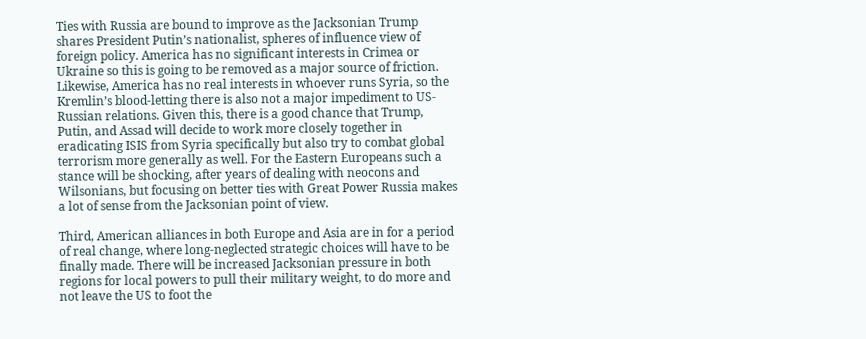Ties with Russia are bound to improve as the Jacksonian Trump shares President Putin’s nationalist, spheres of influence view of foreign policy. America has no significant interests in Crimea or Ukraine so this is going to be removed as a major source of friction. Likewise, America has no real interests in whoever runs Syria, so the Kremlin’s blood-letting there is also not a major impediment to US-Russian relations. Given this, there is a good chance that Trump, Putin, and Assad will decide to work more closely together in eradicating ISIS from Syria specifically but also try to combat global terrorism more generally as well. For the Eastern Europeans such a stance will be shocking, after years of dealing with neocons and Wilsonians, but focusing on better ties with Great Power Russia makes a lot of sense from the Jacksonian point of view.

Third, American alliances in both Europe and Asia are in for a period of real change, where long-neglected strategic choices will have to be finally made. There will be increased Jacksonian pressure in both regions for local powers to pull their military weight, to do more and not leave the US to foot the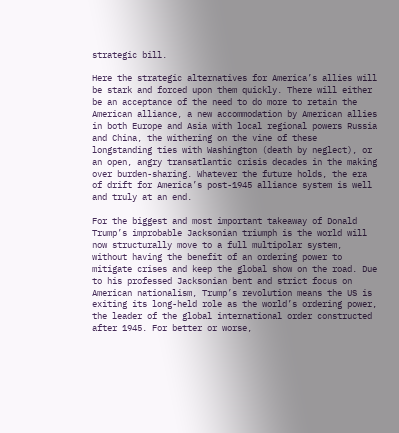strategic bill.

Here the strategic alternatives for America’s allies will be stark and forced upon them quickly. There will either be an acceptance of the need to do more to retain the American alliance, a new accommodation by American allies in both Europe and Asia with local regional powers Russia and China, the withering on the vine of these longstanding ties with Washington (death by neglect), or an open, angry transatlantic crisis decades in the making over burden-sharing. Whatever the future holds, the era of drift for America’s post-1945 alliance system is well and truly at an end.

For the biggest and most important takeaway of Donald Trump’s improbable Jacksonian triumph is the world will now structurally move to a full multipolar system, without having the benefit of an ordering power to mitigate crises and keep the global show on the road. Due to his professed Jacksonian bent and strict focus on American nationalism, Trump’s revolution means the US is exiting its long-held role as the world’s ordering power, the leader of the global international order constructed after 1945. For better or worse,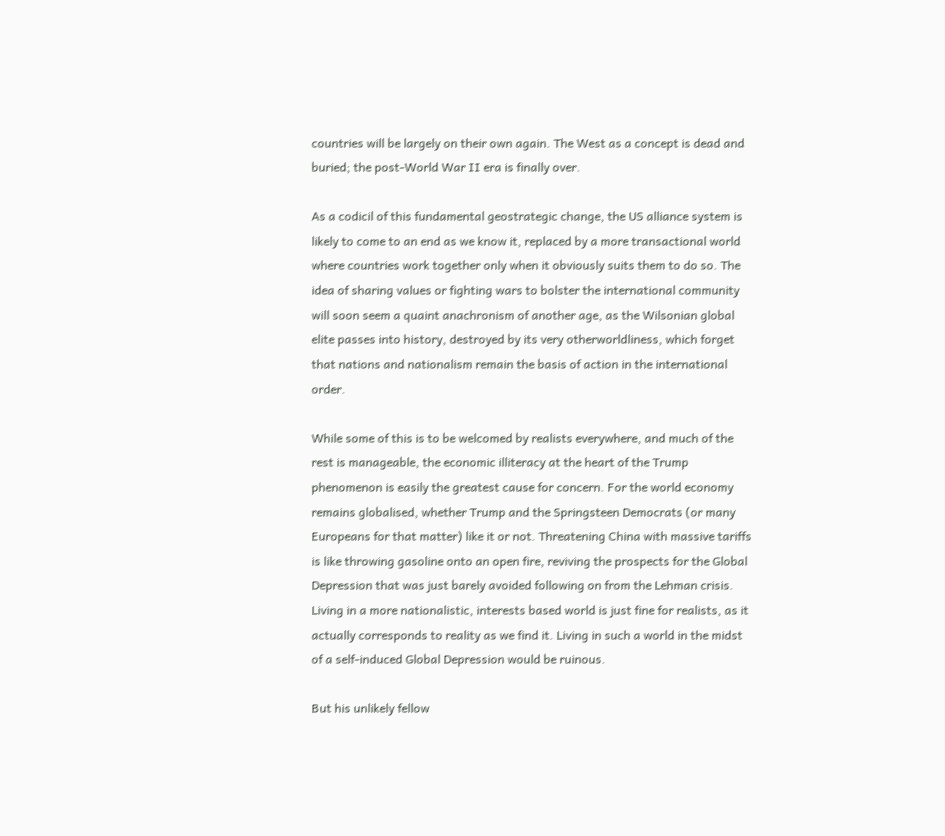countries will be largely on their own again. The West as a concept is dead and buried; the post-World War II era is finally over.

As a codicil of this fundamental geostrategic change, the US alliance system is likely to come to an end as we know it, replaced by a more transactional world where countries work together only when it obviously suits them to do so. The idea of sharing values or fighting wars to bolster the international community will soon seem a quaint anachronism of another age, as the Wilsonian global elite passes into history, destroyed by its very otherworldliness, which forget that nations and nationalism remain the basis of action in the international order.

While some of this is to be welcomed by realists everywhere, and much of the rest is manageable, the economic illiteracy at the heart of the Trump phenomenon is easily the greatest cause for concern. For the world economy remains globalised, whether Trump and the Springsteen Democrats (or many Europeans for that matter) like it or not. Threatening China with massive tariffs is like throwing gasoline onto an open fire, reviving the prospects for the Global Depression that was just barely avoided following on from the Lehman crisis. Living in a more nationalistic, interests based world is just fine for realists, as it actually corresponds to reality as we find it. Living in such a world in the midst of a self-induced Global Depression would be ruinous.

But his unlikely fellow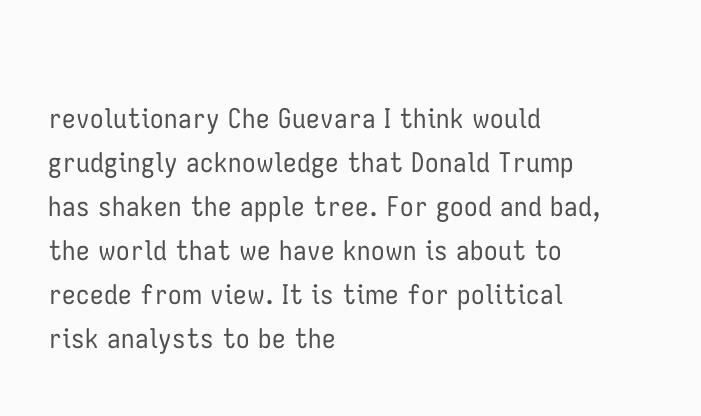revolutionary Che Guevara I think would grudgingly acknowledge that Donald Trump has shaken the apple tree. For good and bad, the world that we have known is about to recede from view. It is time for political risk analysts to be the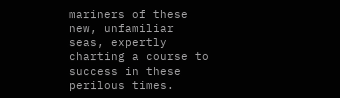mariners of these new, unfamiliar seas, expertly charting a course to success in these perilous times.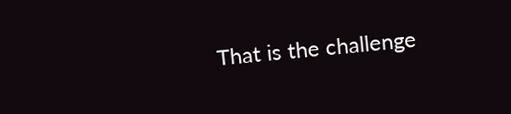That is the challenge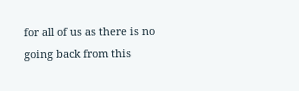for all of us as there is no going back from this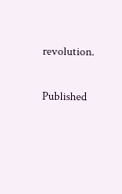revolution.

Published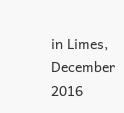in Limes, December 2016